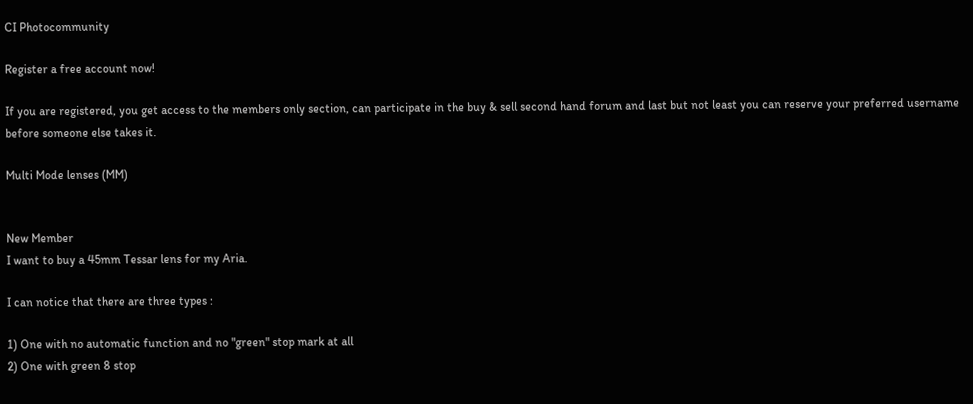CI Photocommunity

Register a free account now!

If you are registered, you get access to the members only section, can participate in the buy & sell second hand forum and last but not least you can reserve your preferred username before someone else takes it.

Multi Mode lenses (MM)


New Member
I want to buy a 45mm Tessar lens for my Aria.

I can notice that there are three types :

1) One with no automatic function and no "green" stop mark at all
2) One with green 8 stop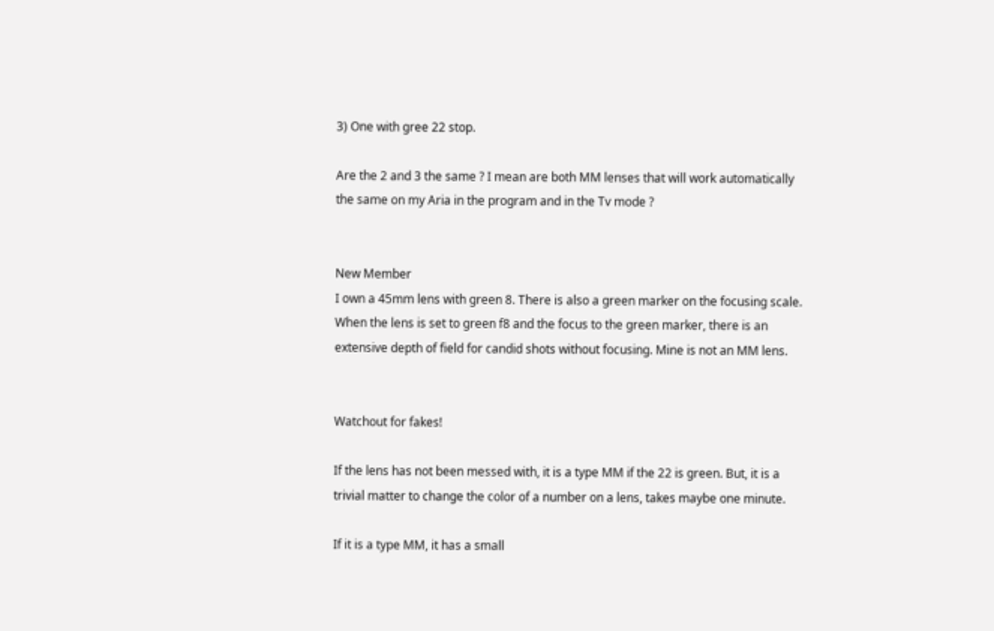3) One with gree 22 stop.

Are the 2 and 3 the same ? I mean are both MM lenses that will work automatically the same on my Aria in the program and in the Tv mode ?


New Member
I own a 45mm lens with green 8. There is also a green marker on the focusing scale. When the lens is set to green f8 and the focus to the green marker, there is an extensive depth of field for candid shots without focusing. Mine is not an MM lens.


Watchout for fakes!

If the lens has not been messed with, it is a type MM if the 22 is green. But, it is a trivial matter to change the color of a number on a lens, takes maybe one minute.

If it is a type MM, it has a small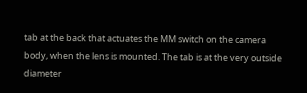tab at the back that actuates the MM switch on the camera body, when the lens is mounted. The tab is at the very outside diameter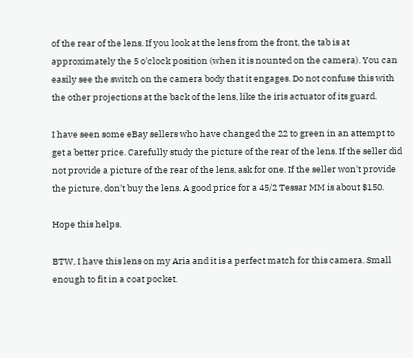of the rear of the lens. If you look at the lens from the front, the tab is at approximately the 5 o'clock position (when it is nounted on the camera). You can easily see the switch on the camera body that it engages. Do not confuse this with the other projections at the back of the lens, like the iris actuator of its guard.

I have seen some eBay sellers who have changed the 22 to green in an attempt to get a better price. Carefully study the picture of the rear of the lens. If the seller did not provide a picture of the rear of the lens, ask for one. If the seller won't provide the picture, don't buy the lens. A good price for a 45/2 Tessar MM is about $150.

Hope this helps.

BTW, I have this lens on my Aria and it is a perfect match for this camera. Small enough to fit in a coat pocket.